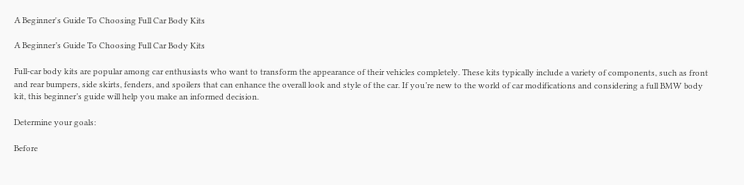A Beginner's Guide To Choosing Full Car Body Kits

A Beginner’s Guide To Choosing Full Car Body Kits

Full-car body kits are popular among car enthusiasts who want to transform the appearance of their vehicles completely. These kits typically include a variety of components, such as front and rear bumpers, side skirts, fenders, and spoilers that can enhance the overall look and style of the car. If you’re new to the world of car modifications and considering a full BMW body kit, this beginner’s guide will help you make an informed decision.

Determine your goals:

Before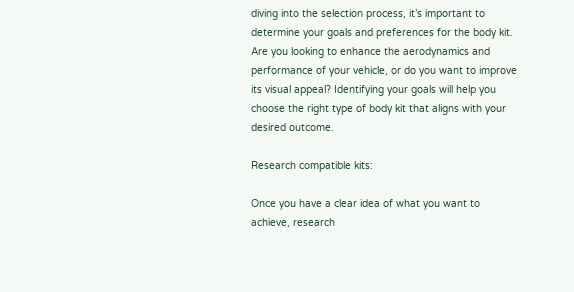diving into the selection process, it’s important to determine your goals and preferences for the body kit. Are you looking to enhance the aerodynamics and performance of your vehicle, or do you want to improve its visual appeal? Identifying your goals will help you choose the right type of body kit that aligns with your desired outcome.

Research compatible kits:

Once you have a clear idea of what you want to achieve, research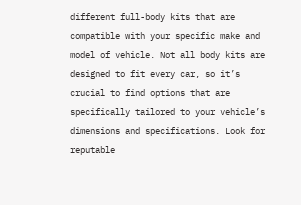different full-body kits that are compatible with your specific make and model of vehicle. Not all body kits are designed to fit every car, so it’s crucial to find options that are specifically tailored to your vehicle’s dimensions and specifications. Look for reputable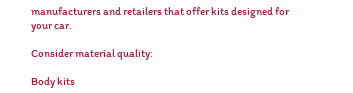manufacturers and retailers that offer kits designed for your car.

Consider material quality:

Body kits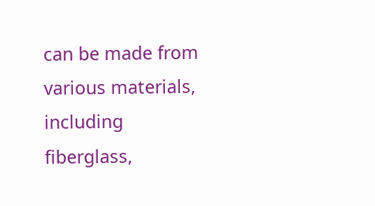can be made from various materials, including fiberglass,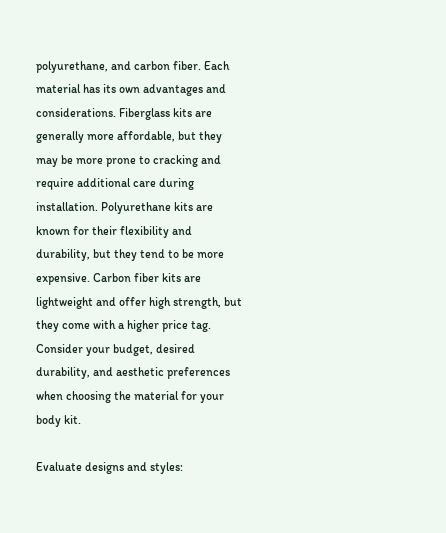polyurethane, and carbon fiber. Each material has its own advantages and considerations. Fiberglass kits are generally more affordable, but they may be more prone to cracking and require additional care during installation. Polyurethane kits are known for their flexibility and durability, but they tend to be more expensive. Carbon fiber kits are lightweight and offer high strength, but they come with a higher price tag. Consider your budget, desired durability, and aesthetic preferences when choosing the material for your body kit.

Evaluate designs and styles: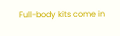Full-body kits come in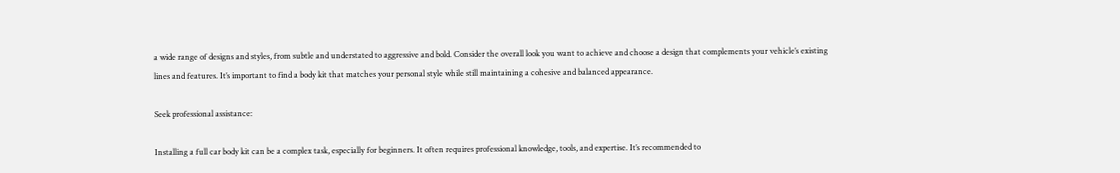a wide range of designs and styles, from subtle and understated to aggressive and bold. Consider the overall look you want to achieve and choose a design that complements your vehicle’s existing lines and features. It’s important to find a body kit that matches your personal style while still maintaining a cohesive and balanced appearance.

Seek professional assistance:

Installing a full car body kit can be a complex task, especially for beginners. It often requires professional knowledge, tools, and expertise. It’s recommended to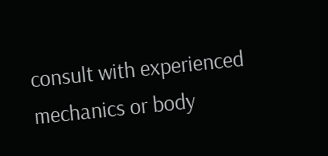consult with experienced mechanics or body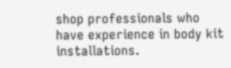shop professionals who have experience in body kit installations.